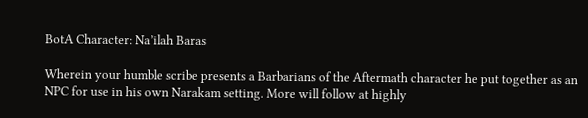BotA Character: Na’ilah Baras

Wherein your humble scribe presents a Barbarians of the Aftermath character he put together as an NPC for use in his own Narakam setting. More will follow at highly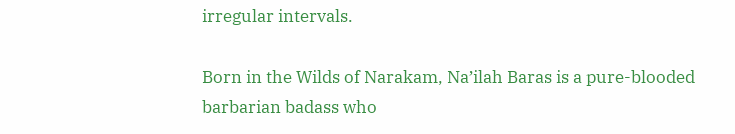irregular intervals.

Born in the Wilds of Narakam, Na’ilah Baras is a pure-blooded barbarian badass who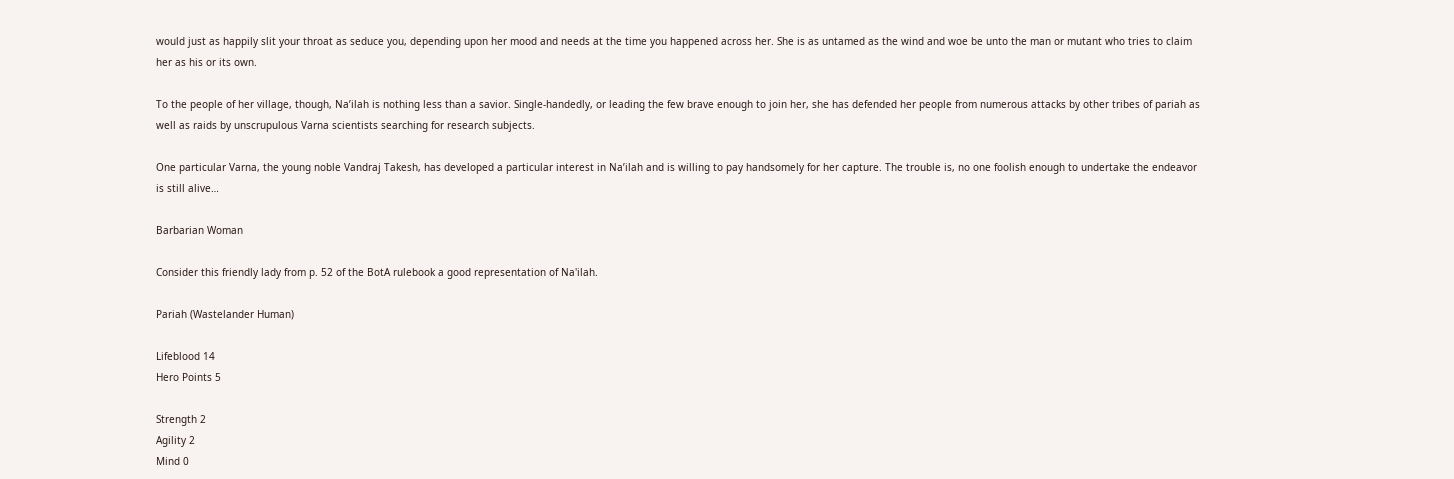would just as happily slit your throat as seduce you, depending upon her mood and needs at the time you happened across her. She is as untamed as the wind and woe be unto the man or mutant who tries to claim her as his or its own.

To the people of her village, though, Na’ilah is nothing less than a savior. Single-handedly, or leading the few brave enough to join her, she has defended her people from numerous attacks by other tribes of pariah as well as raids by unscrupulous Varna scientists searching for research subjects.

One particular Varna, the young noble Vandraj Takesh, has developed a particular interest in Na’ilah and is willing to pay handsomely for her capture. The trouble is, no one foolish enough to undertake the endeavor is still alive…

Barbarian Woman

Consider this friendly lady from p. 52 of the BotA rulebook a good representation of Na'ilah.

Pariah (Wastelander Human)

Lifeblood 14
Hero Points 5

Strength 2
Agility 2
Mind 0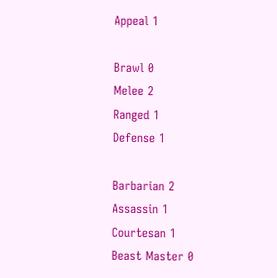Appeal 1

Brawl 0
Melee 2
Ranged 1
Defense 1

Barbarian 2
Assassin 1
Courtesan 1
Beast Master 0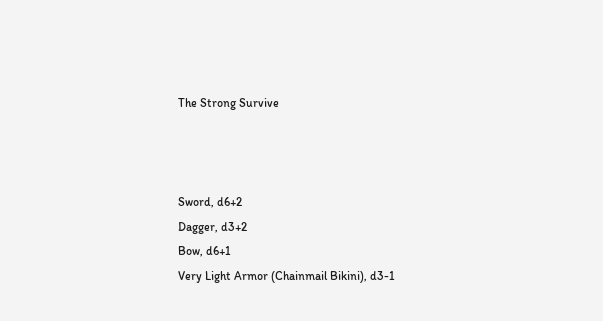The Strong Survive



Sword, d6+2
Dagger, d3+2
Bow, d6+1
Very Light Armor (Chainmail Bikini), d3-1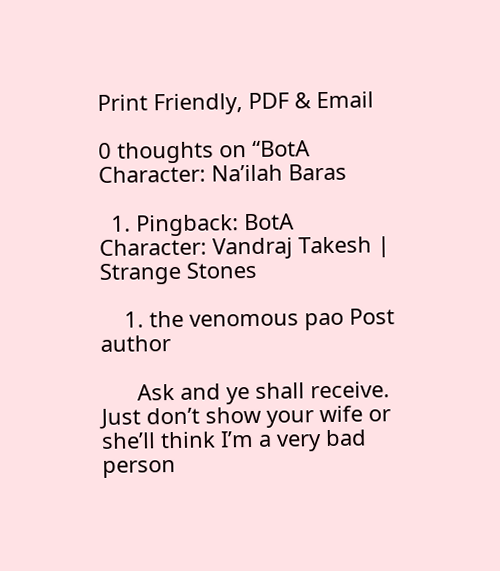Print Friendly, PDF & Email

0 thoughts on “BotA Character: Na’ilah Baras

  1. Pingback: BotA Character: Vandraj Takesh | Strange Stones

    1. the venomous pao Post author

      Ask and ye shall receive. Just don’t show your wife or she’ll think I’m a very bad person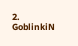2. GoblinkiN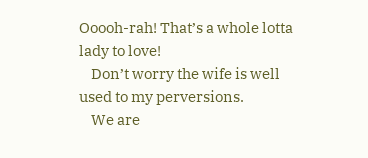Ooooh-rah! That’s a whole lotta lady to love!
    Don’t worry the wife is well used to my perversions.
    We are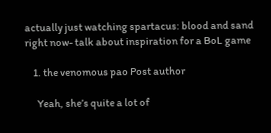actually just watching spartacus: blood and sand right now- talk about inspiration for a BoL game

    1. the venomous pao Post author

      Yeah, she’s quite a lot of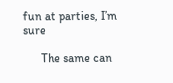fun at parties, I’m sure

      The same can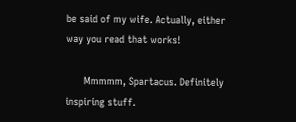be said of my wife. Actually, either way you read that works!

      Mmmmm, Spartacus. Definitely inspiring stuff.